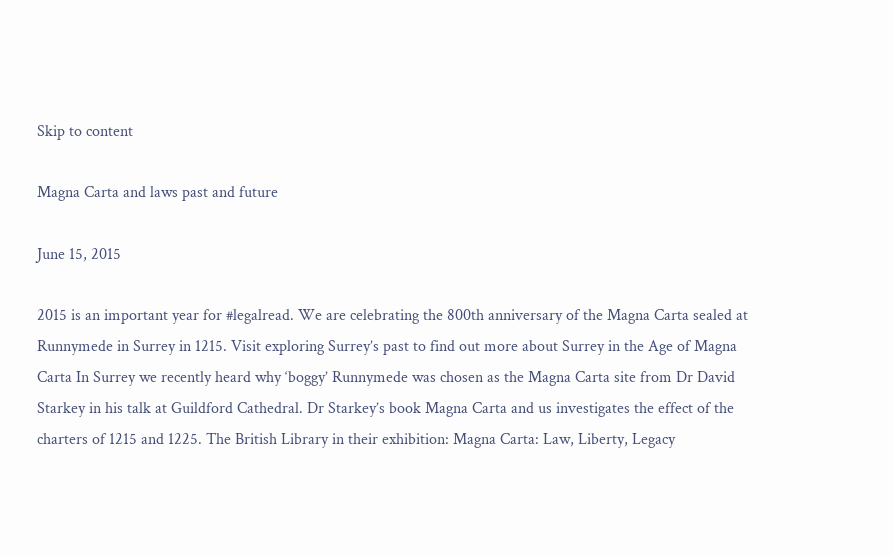Skip to content

Magna Carta and laws past and future

June 15, 2015

2015 is an important year for #legalread. We are celebrating the 800th anniversary of the Magna Carta sealed at Runnymede in Surrey in 1215. Visit exploring Surrey’s past to find out more about Surrey in the Age of Magna Carta In Surrey we recently heard why ‘boggy’ Runnymede was chosen as the Magna Carta site from Dr David Starkey in his talk at Guildford Cathedral. Dr Starkey’s book Magna Carta and us investigates the effect of the charters of 1215 and 1225. The British Library in their exhibition: Magna Carta: Law, Liberty, Legacy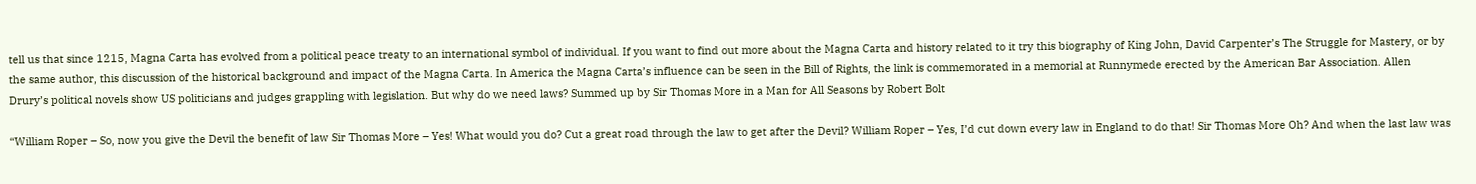tell us that since 1215, Magna Carta has evolved from a political peace treaty to an international symbol of individual. If you want to find out more about the Magna Carta and history related to it try this biography of King John, David Carpenter’s The Struggle for Mastery, or by the same author, this discussion of the historical background and impact of the Magna Carta. In America the Magna Carta’s influence can be seen in the Bill of Rights, the link is commemorated in a memorial at Runnymede erected by the American Bar Association. Allen Drury’s political novels show US politicians and judges grappling with legislation. But why do we need laws? Summed up by Sir Thomas More in a Man for All Seasons by Robert Bolt

“William Roper – So, now you give the Devil the benefit of law Sir Thomas More – Yes! What would you do? Cut a great road through the law to get after the Devil? William Roper – Yes, I’d cut down every law in England to do that! Sir Thomas More Oh? And when the last law was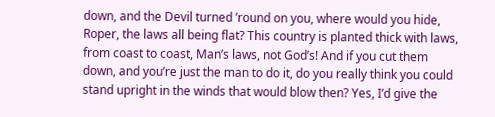down, and the Devil turned ’round on you, where would you hide, Roper, the laws all being flat? This country is planted thick with laws, from coast to coast, Man’s laws, not God’s! And if you cut them down, and you’re just the man to do it, do you really think you could stand upright in the winds that would blow then? Yes, I’d give the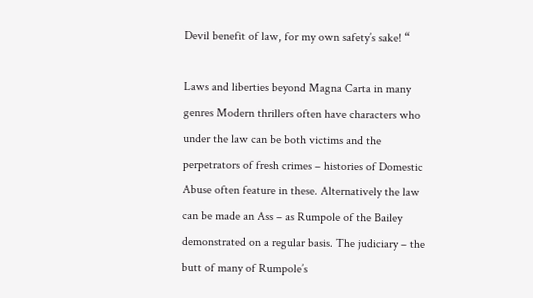Devil benefit of law, for my own safety’s sake! “

Laws and liberties beyond Magna Carta in many genres Modern thrillers often have characters who under the law can be both victims and the perpetrators of fresh crimes – histories of Domestic Abuse often feature in these. Alternatively the law can be made an Ass – as Rumpole of the Bailey demonstrated on a regular basis. The judiciary – the butt of many of Rumpole’s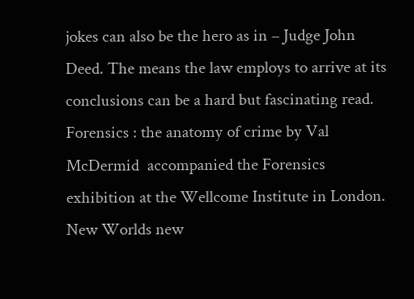jokes can also be the hero as in – Judge John Deed. The means the law employs to arrive at its conclusions can be a hard but fascinating read. Forensics : the anatomy of crime by Val McDermid  accompanied the Forensics exhibition at the Wellcome Institute in London. New Worlds new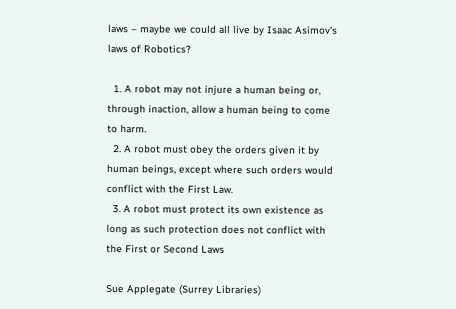laws – maybe we could all live by Isaac Asimov’s laws of Robotics?

  1. A robot may not injure a human being or, through inaction, allow a human being to come to harm.
  2. A robot must obey the orders given it by human beings, except where such orders would conflict with the First Law.
  3. A robot must protect its own existence as long as such protection does not conflict with the First or Second Laws

Sue Applegate (Surrey Libraries)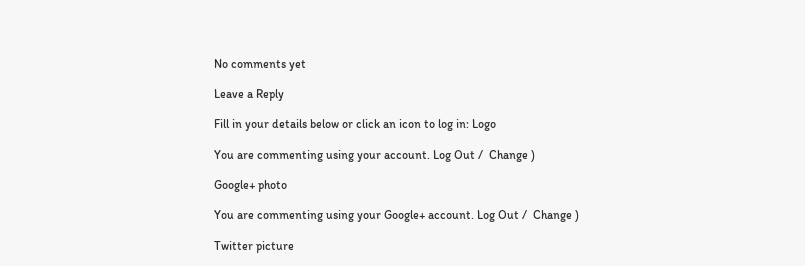No comments yet

Leave a Reply

Fill in your details below or click an icon to log in: Logo

You are commenting using your account. Log Out /  Change )

Google+ photo

You are commenting using your Google+ account. Log Out /  Change )

Twitter picture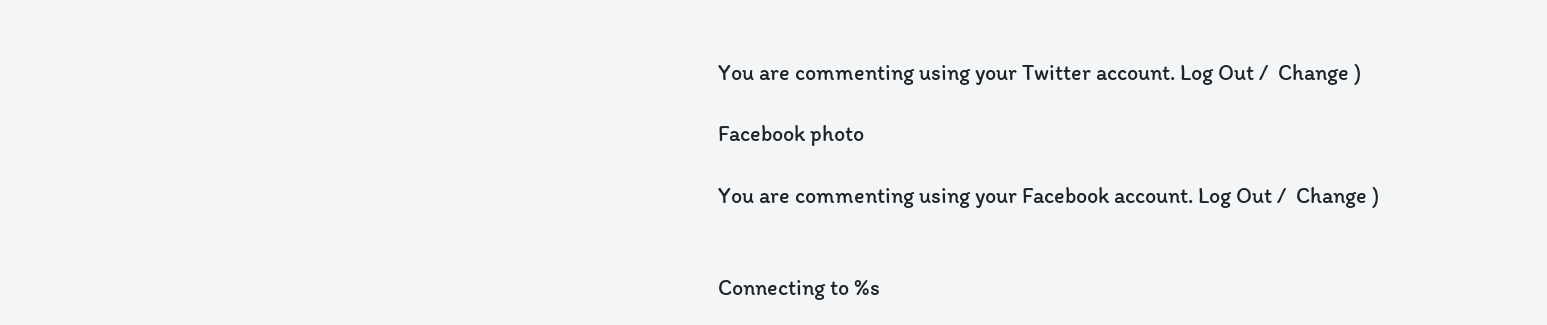You are commenting using your Twitter account. Log Out /  Change )

Facebook photo

You are commenting using your Facebook account. Log Out /  Change )


Connecting to %s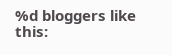%d bloggers like this: